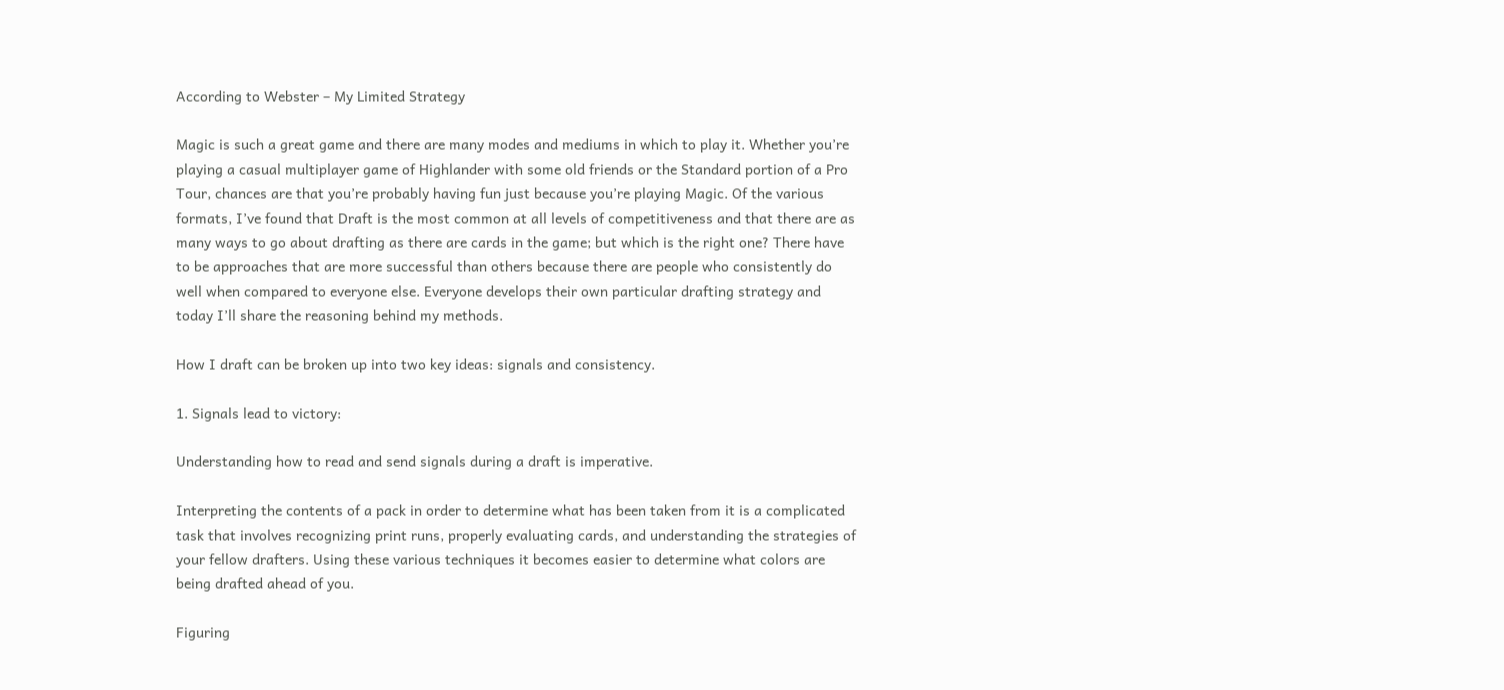According to Webster – My Limited Strategy

Magic is such a great game and there are many modes and mediums in which to play it. Whether you’re playing a casual multiplayer game of Highlander with some old friends or the Standard portion of a Pro Tour, chances are that you’re probably having fun just because you’re playing Magic. Of the various formats, I’ve found that Draft is the most common at all levels of competitiveness and that there are as many ways to go about drafting as there are cards in the game; but which is the right one? There have to be approaches that are more successful than others because there are people who consistently do well when compared to everyone else. Everyone develops their own particular drafting strategy and today I’ll share the reasoning behind my methods.

How I draft can be broken up into two key ideas: signals and consistency.

1. Signals lead to victory:

Understanding how to read and send signals during a draft is imperative.

Interpreting the contents of a pack in order to determine what has been taken from it is a complicated task that involves recognizing print runs, properly evaluating cards, and understanding the strategies of your fellow drafters. Using these various techniques it becomes easier to determine what colors are being drafted ahead of you.

Figuring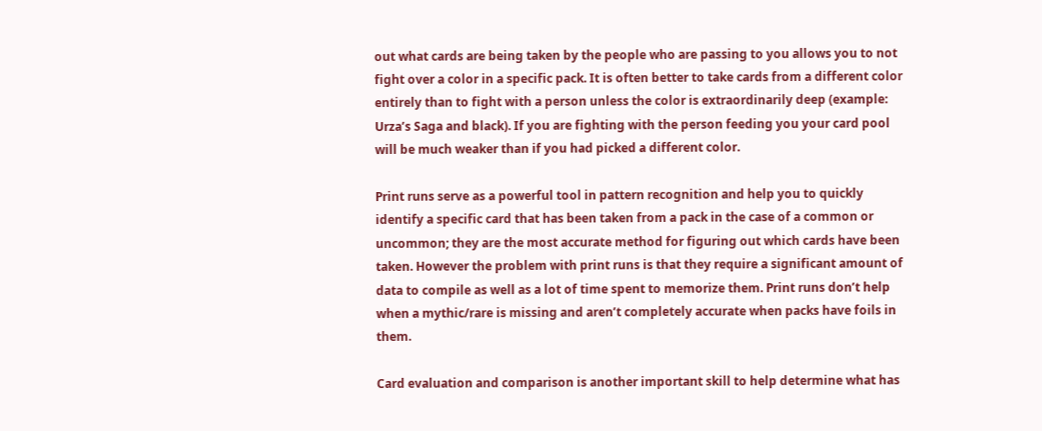out what cards are being taken by the people who are passing to you allows you to not fight over a color in a specific pack. It is often better to take cards from a different color entirely than to fight with a person unless the color is extraordinarily deep (example: Urza’s Saga and black). If you are fighting with the person feeding you your card pool will be much weaker than if you had picked a different color.

Print runs serve as a powerful tool in pattern recognition and help you to quickly identify a specific card that has been taken from a pack in the case of a common or uncommon; they are the most accurate method for figuring out which cards have been taken. However the problem with print runs is that they require a significant amount of data to compile as well as a lot of time spent to memorize them. Print runs don’t help when a mythic/rare is missing and aren’t completely accurate when packs have foils in them.

Card evaluation and comparison is another important skill to help determine what has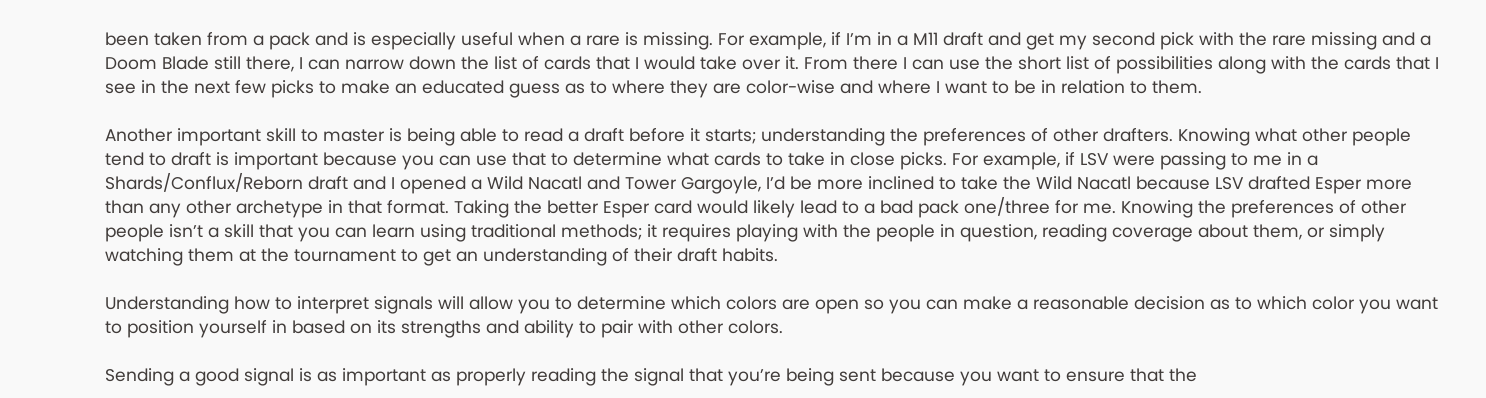been taken from a pack and is especially useful when a rare is missing. For example, if I’m in a M11 draft and get my second pick with the rare missing and a Doom Blade still there, I can narrow down the list of cards that I would take over it. From there I can use the short list of possibilities along with the cards that I see in the next few picks to make an educated guess as to where they are color-wise and where I want to be in relation to them.

Another important skill to master is being able to read a draft before it starts; understanding the preferences of other drafters. Knowing what other people tend to draft is important because you can use that to determine what cards to take in close picks. For example, if LSV were passing to me in a Shards/Conflux/Reborn draft and I opened a Wild Nacatl and Tower Gargoyle, I’d be more inclined to take the Wild Nacatl because LSV drafted Esper more than any other archetype in that format. Taking the better Esper card would likely lead to a bad pack one/three for me. Knowing the preferences of other people isn’t a skill that you can learn using traditional methods; it requires playing with the people in question, reading coverage about them, or simply watching them at the tournament to get an understanding of their draft habits.

Understanding how to interpret signals will allow you to determine which colors are open so you can make a reasonable decision as to which color you want to position yourself in based on its strengths and ability to pair with other colors.

Sending a good signal is as important as properly reading the signal that you’re being sent because you want to ensure that the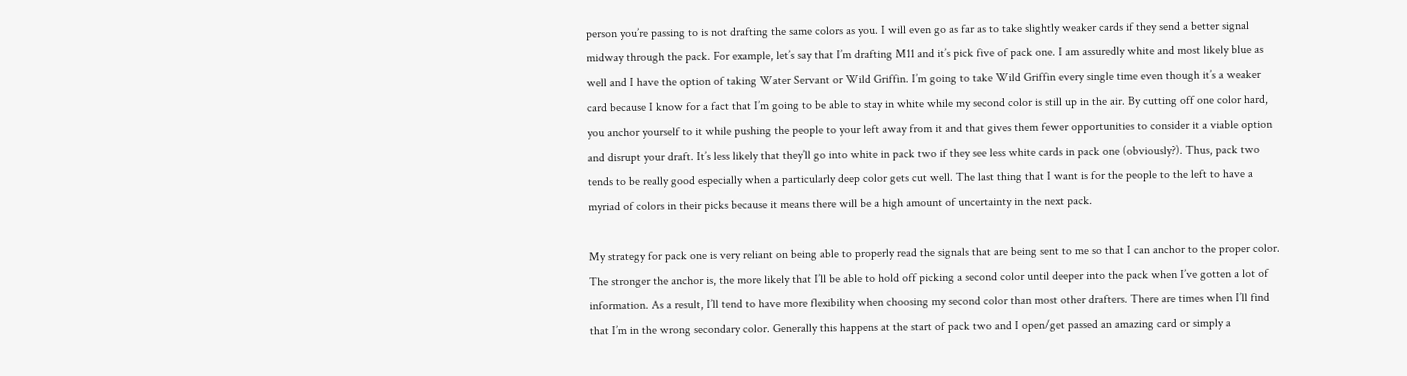person you’re passing to is not drafting the same colors as you. I will even go as far as to take slightly weaker cards if they send a better signal midway through the pack. For example, let’s say that I’m drafting M11 and it’s pick five of pack one. I am assuredly white and most likely blue as well and I have the option of taking Water Servant or Wild Griffin. I’m going to take Wild Griffin every single time even though it’s a weaker card because I know for a fact that I’m going to be able to stay in white while my second color is still up in the air. By cutting off one color hard, you anchor yourself to it while pushing the people to your left away from it and that gives them fewer opportunities to consider it a viable option and disrupt your draft. It’s less likely that they’ll go into white in pack two if they see less white cards in pack one (obviously?). Thus, pack two tends to be really good especially when a particularly deep color gets cut well. The last thing that I want is for the people to the left to have a myriad of colors in their picks because it means there will be a high amount of uncertainty in the next pack.

My strategy for pack one is very reliant on being able to properly read the signals that are being sent to me so that I can anchor to the proper color. The stronger the anchor is, the more likely that I’ll be able to hold off picking a second color until deeper into the pack when I’ve gotten a lot of information. As a result, I’ll tend to have more flexibility when choosing my second color than most other drafters. There are times when I’ll find that I’m in the wrong secondary color. Generally this happens at the start of pack two and I open/get passed an amazing card or simply a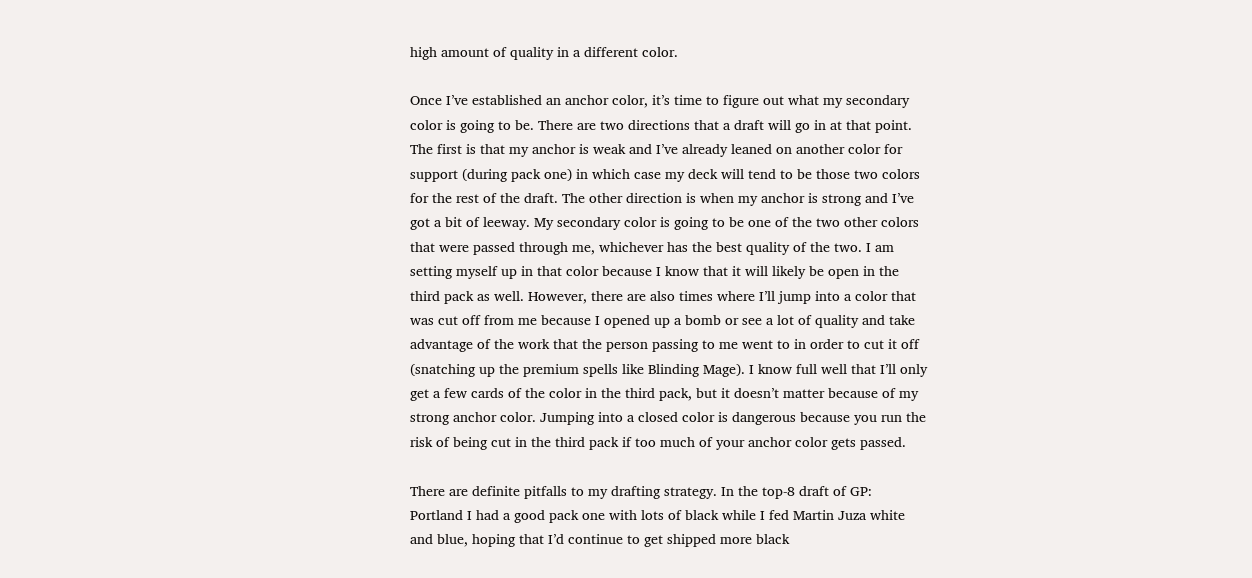high amount of quality in a different color.

Once I’ve established an anchor color, it’s time to figure out what my secondary color is going to be. There are two directions that a draft will go in at that point. The first is that my anchor is weak and I’ve already leaned on another color for support (during pack one) in which case my deck will tend to be those two colors for the rest of the draft. The other direction is when my anchor is strong and I’ve got a bit of leeway. My secondary color is going to be one of the two other colors that were passed through me, whichever has the best quality of the two. I am setting myself up in that color because I know that it will likely be open in the third pack as well. However, there are also times where I’ll jump into a color that was cut off from me because I opened up a bomb or see a lot of quality and take advantage of the work that the person passing to me went to in order to cut it off (snatching up the premium spells like Blinding Mage). I know full well that I’ll only get a few cards of the color in the third pack, but it doesn’t matter because of my strong anchor color. Jumping into a closed color is dangerous because you run the risk of being cut in the third pack if too much of your anchor color gets passed.

There are definite pitfalls to my drafting strategy. In the top-8 draft of GP: Portland I had a good pack one with lots of black while I fed Martin Juza white and blue, hoping that I’d continue to get shipped more black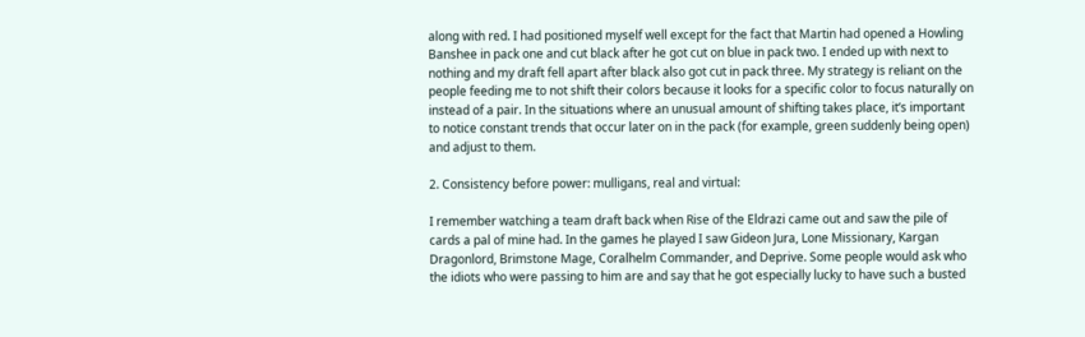along with red. I had positioned myself well except for the fact that Martin had opened a Howling Banshee in pack one and cut black after he got cut on blue in pack two. I ended up with next to nothing and my draft fell apart after black also got cut in pack three. My strategy is reliant on the people feeding me to not shift their colors because it looks for a specific color to focus naturally on instead of a pair. In the situations where an unusual amount of shifting takes place, it’s important to notice constant trends that occur later on in the pack (for example, green suddenly being open) and adjust to them.

2. Consistency before power: mulligans, real and virtual:

I remember watching a team draft back when Rise of the Eldrazi came out and saw the pile of cards a pal of mine had. In the games he played I saw Gideon Jura, Lone Missionary, Kargan Dragonlord, Brimstone Mage, Coralhelm Commander, and Deprive. Some people would ask who the idiots who were passing to him are and say that he got especially lucky to have such a busted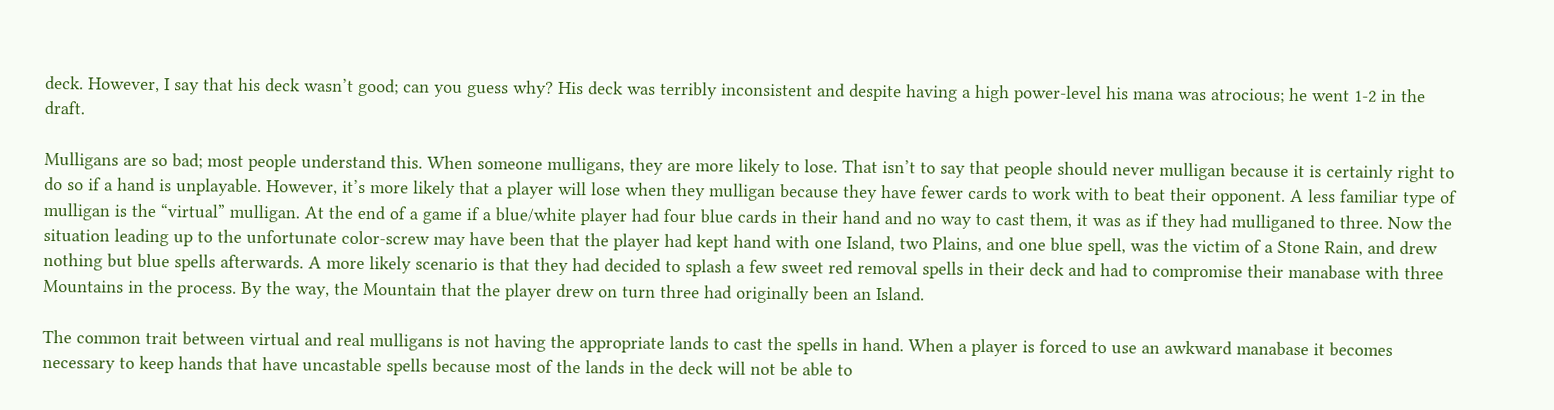deck. However, I say that his deck wasn’t good; can you guess why? His deck was terribly inconsistent and despite having a high power-level his mana was atrocious; he went 1-2 in the draft.

Mulligans are so bad; most people understand this. When someone mulligans, they are more likely to lose. That isn’t to say that people should never mulligan because it is certainly right to do so if a hand is unplayable. However, it’s more likely that a player will lose when they mulligan because they have fewer cards to work with to beat their opponent. A less familiar type of mulligan is the “virtual” mulligan. At the end of a game if a blue/white player had four blue cards in their hand and no way to cast them, it was as if they had mulliganed to three. Now the situation leading up to the unfortunate color-screw may have been that the player had kept hand with one Island, two Plains, and one blue spell, was the victim of a Stone Rain, and drew nothing but blue spells afterwards. A more likely scenario is that they had decided to splash a few sweet red removal spells in their deck and had to compromise their manabase with three Mountains in the process. By the way, the Mountain that the player drew on turn three had originally been an Island.

The common trait between virtual and real mulligans is not having the appropriate lands to cast the spells in hand. When a player is forced to use an awkward manabase it becomes necessary to keep hands that have uncastable spells because most of the lands in the deck will not be able to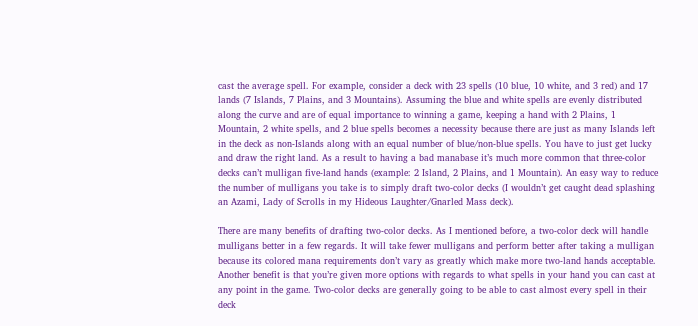cast the average spell. For example, consider a deck with 23 spells (10 blue, 10 white, and 3 red) and 17 lands (7 Islands, 7 Plains, and 3 Mountains). Assuming the blue and white spells are evenly distributed along the curve and are of equal importance to winning a game, keeping a hand with 2 Plains, 1 Mountain, 2 white spells, and 2 blue spells becomes a necessity because there are just as many Islands left in the deck as non-Islands along with an equal number of blue/non-blue spells. You have to just get lucky and draw the right land. As a result to having a bad manabase it’s much more common that three-color decks can’t mulligan five-land hands (example: 2 Island, 2 Plains, and 1 Mountain). An easy way to reduce the number of mulligans you take is to simply draft two-color decks (I wouldn’t get caught dead splashing an Azami, Lady of Scrolls in my Hideous Laughter/Gnarled Mass deck).

There are many benefits of drafting two-color decks. As I mentioned before, a two-color deck will handle mulligans better in a few regards. It will take fewer mulligans and perform better after taking a mulligan because its colored mana requirements don’t vary as greatly which make more two-land hands acceptable. Another benefit is that you’re given more options with regards to what spells in your hand you can cast at any point in the game. Two-color decks are generally going to be able to cast almost every spell in their deck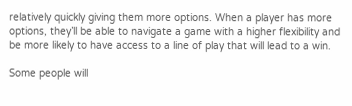relatively quickly giving them more options. When a player has more options, they’ll be able to navigate a game with a higher flexibility and be more likely to have access to a line of play that will lead to a win.

Some people will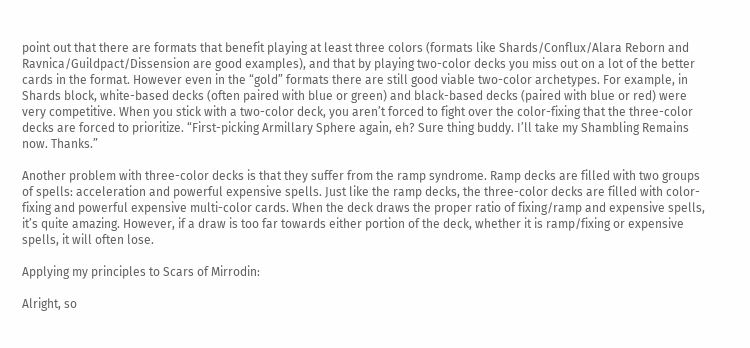point out that there are formats that benefit playing at least three colors (formats like Shards/Conflux/Alara Reborn and Ravnica/Guildpact/Dissension are good examples), and that by playing two-color decks you miss out on a lot of the better cards in the format. However even in the “gold” formats there are still good viable two-color archetypes. For example, in Shards block, white-based decks (often paired with blue or green) and black-based decks (paired with blue or red) were very competitive. When you stick with a two-color deck, you aren’t forced to fight over the color-fixing that the three-color decks are forced to prioritize. “First-picking Armillary Sphere again, eh? Sure thing buddy. I’ll take my Shambling Remains now. Thanks.”

Another problem with three-color decks is that they suffer from the ramp syndrome. Ramp decks are filled with two groups of spells: acceleration and powerful expensive spells. Just like the ramp decks, the three-color decks are filled with color-fixing and powerful expensive multi-color cards. When the deck draws the proper ratio of fixing/ramp and expensive spells, it’s quite amazing. However, if a draw is too far towards either portion of the deck, whether it is ramp/fixing or expensive spells, it will often lose.

Applying my principles to Scars of Mirrodin:

Alright, so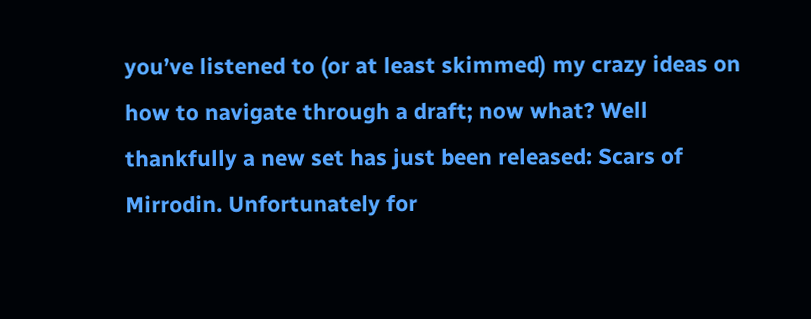you’ve listened to (or at least skimmed) my crazy ideas on how to navigate through a draft; now what? Well thankfully a new set has just been released: Scars of Mirrodin. Unfortunately for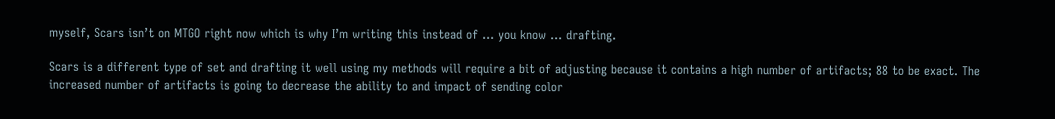myself, Scars isn’t on MTGO right now which is why I’m writing this instead of … you know … drafting.

Scars is a different type of set and drafting it well using my methods will require a bit of adjusting because it contains a high number of artifacts; 88 to be exact. The increased number of artifacts is going to decrease the ability to and impact of sending color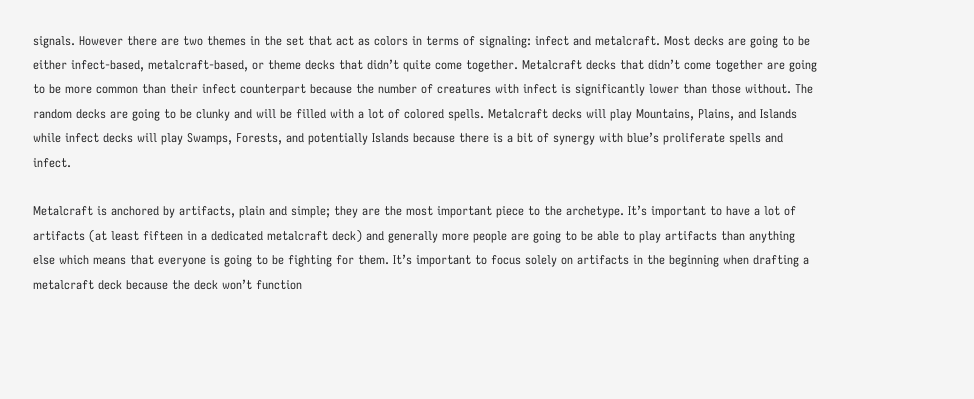signals. However there are two themes in the set that act as colors in terms of signaling: infect and metalcraft. Most decks are going to be either infect-based, metalcraft-based, or theme decks that didn’t quite come together. Metalcraft decks that didn’t come together are going to be more common than their infect counterpart because the number of creatures with infect is significantly lower than those without. The random decks are going to be clunky and will be filled with a lot of colored spells. Metalcraft decks will play Mountains, Plains, and Islands while infect decks will play Swamps, Forests, and potentially Islands because there is a bit of synergy with blue’s proliferate spells and infect.

Metalcraft is anchored by artifacts, plain and simple; they are the most important piece to the archetype. It’s important to have a lot of artifacts (at least fifteen in a dedicated metalcraft deck) and generally more people are going to be able to play artifacts than anything else which means that everyone is going to be fighting for them. It’s important to focus solely on artifacts in the beginning when drafting a metalcraft deck because the deck won’t function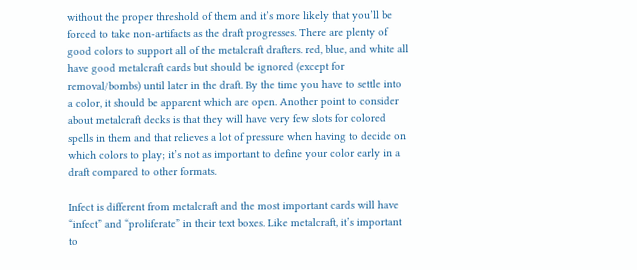without the proper threshold of them and it’s more likely that you’ll be forced to take non-artifacts as the draft progresses. There are plenty of good colors to support all of the metalcraft drafters. red, blue, and white all have good metalcraft cards but should be ignored (except for removal/bombs) until later in the draft. By the time you have to settle into a color, it should be apparent which are open. Another point to consider about metalcraft decks is that they will have very few slots for colored spells in them and that relieves a lot of pressure when having to decide on which colors to play; it’s not as important to define your color early in a draft compared to other formats.

Infect is different from metalcraft and the most important cards will have “infect” and “proliferate” in their text boxes. Like metalcraft, it’s important to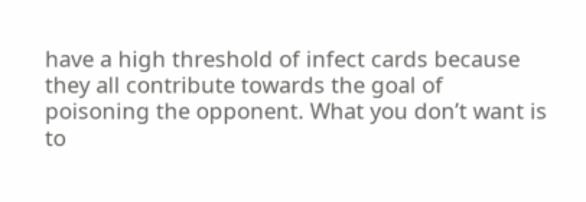have a high threshold of infect cards because they all contribute towards the goal of poisoning the opponent. What you don’t want is to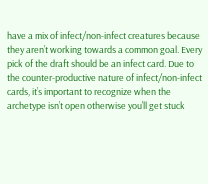have a mix of infect/non-infect creatures because they aren’t working towards a common goal. Every pick of the draft should be an infect card. Due to the counter-productive nature of infect/non-infect cards, it’s important to recognize when the archetype isn’t open otherwise you’ll get stuck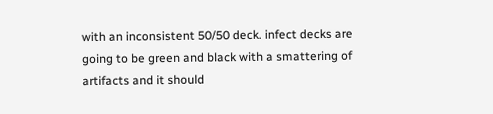with an inconsistent 50/50 deck. infect decks are going to be green and black with a smattering of artifacts and it should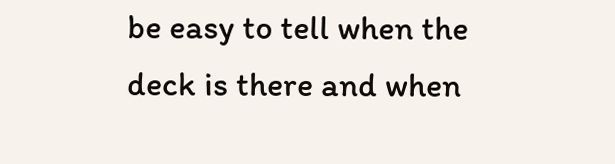be easy to tell when the deck is there and when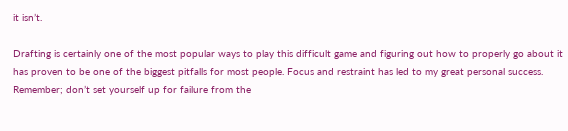it isn’t.

Drafting is certainly one of the most popular ways to play this difficult game and figuring out how to properly go about it has proven to be one of the biggest pitfalls for most people. Focus and restraint has led to my great personal success. Remember; don’t set yourself up for failure from the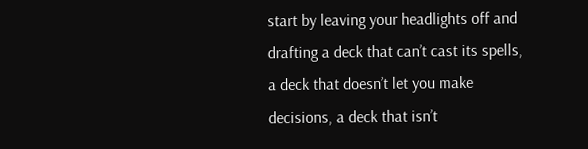start by leaving your headlights off and drafting a deck that can’t cast its spells, a deck that doesn’t let you make decisions, a deck that isn’t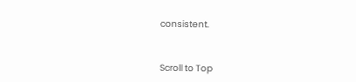consistent.


Scroll to Top